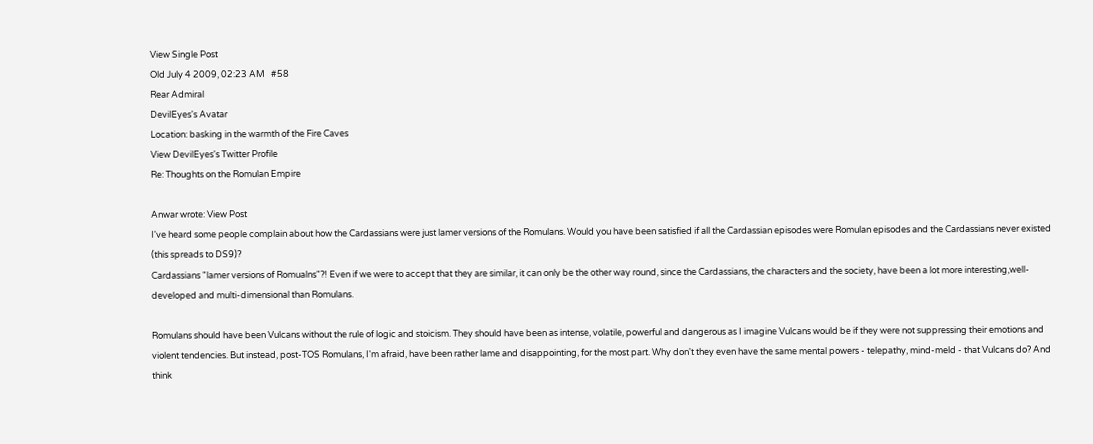View Single Post
Old July 4 2009, 02:23 AM   #58
Rear Admiral
DevilEyes's Avatar
Location: basking in the warmth of the Fire Caves
View DevilEyes's Twitter Profile
Re: Thoughts on the Romulan Empire

Anwar wrote: View Post
I've heard some people complain about how the Cardassians were just lamer versions of the Romulans. Would you have been satisfied if all the Cardassian episodes were Romulan episodes and the Cardassians never existed (this spreads to DS9)?
Cardassians "lamer versions of Romualns"?! Even if we were to accept that they are similar, it can only be the other way round, since the Cardassians, the characters and the society, have been a lot more interesting,well-developed and multi-dimensional than Romulans.

Romulans should have been Vulcans without the rule of logic and stoicism. They should have been as intense, volatile, powerful and dangerous as I imagine Vulcans would be if they were not suppressing their emotions and violent tendencies. But instead, post-TOS Romulans, I'm afraid, have been rather lame and disappointing, for the most part. Why don't they even have the same mental powers - telepathy, mind-meld - that Vulcans do? And think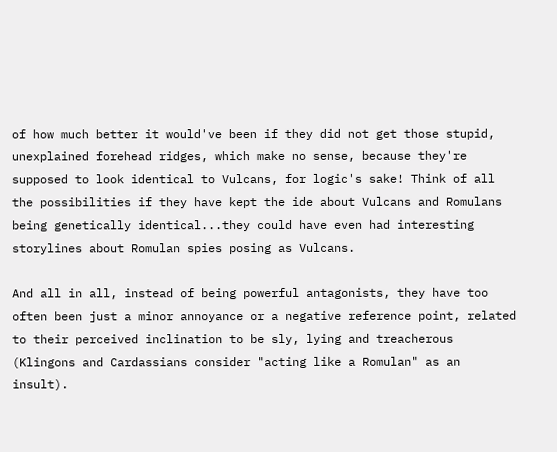of how much better it would've been if they did not get those stupid, unexplained forehead ridges, which make no sense, because they're supposed to look identical to Vulcans, for logic's sake! Think of all the possibilities if they have kept the ide about Vulcans and Romulans being genetically identical...they could have even had interesting storylines about Romulan spies posing as Vulcans.

And all in all, instead of being powerful antagonists, they have too often been just a minor annoyance or a negative reference point, related to their perceived inclination to be sly, lying and treacherous (Klingons and Cardassians consider "acting like a Romulan" as an insult).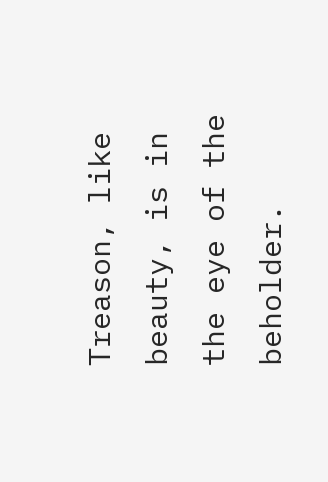Treason, like beauty, is in the eye of the beholder.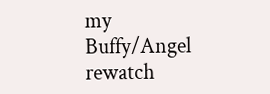my Buffy/Angel rewatch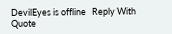DevilEyes is offline   Reply With Quote